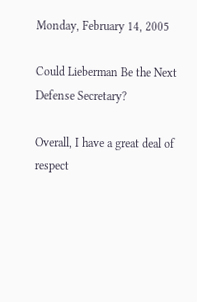Monday, February 14, 2005

Could Lieberman Be the Next Defense Secretary?

Overall, I have a great deal of respect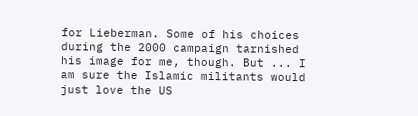for Lieberman. Some of his choices during the 2000 campaign tarnished his image for me, though. But ... I am sure the Islamic militants would just love the US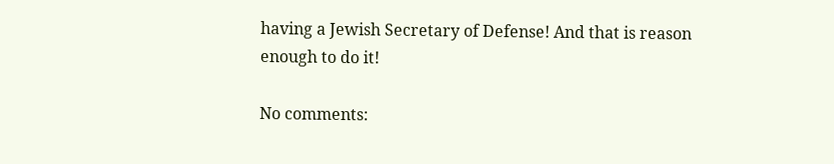having a Jewish Secretary of Defense! And that is reason enough to do it!

No comments: